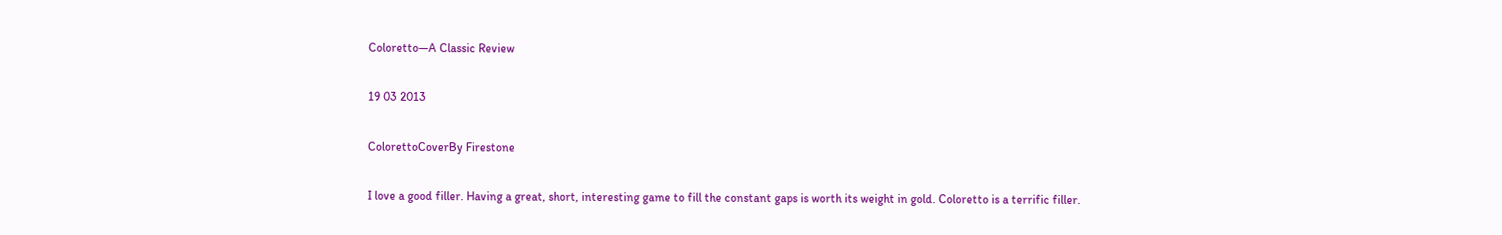Coloretto—A Classic Review

19 03 2013

ColorettoCoverBy Firestone

I love a good filler. Having a great, short, interesting game to fill the constant gaps is worth its weight in gold. Coloretto is a terrific filler.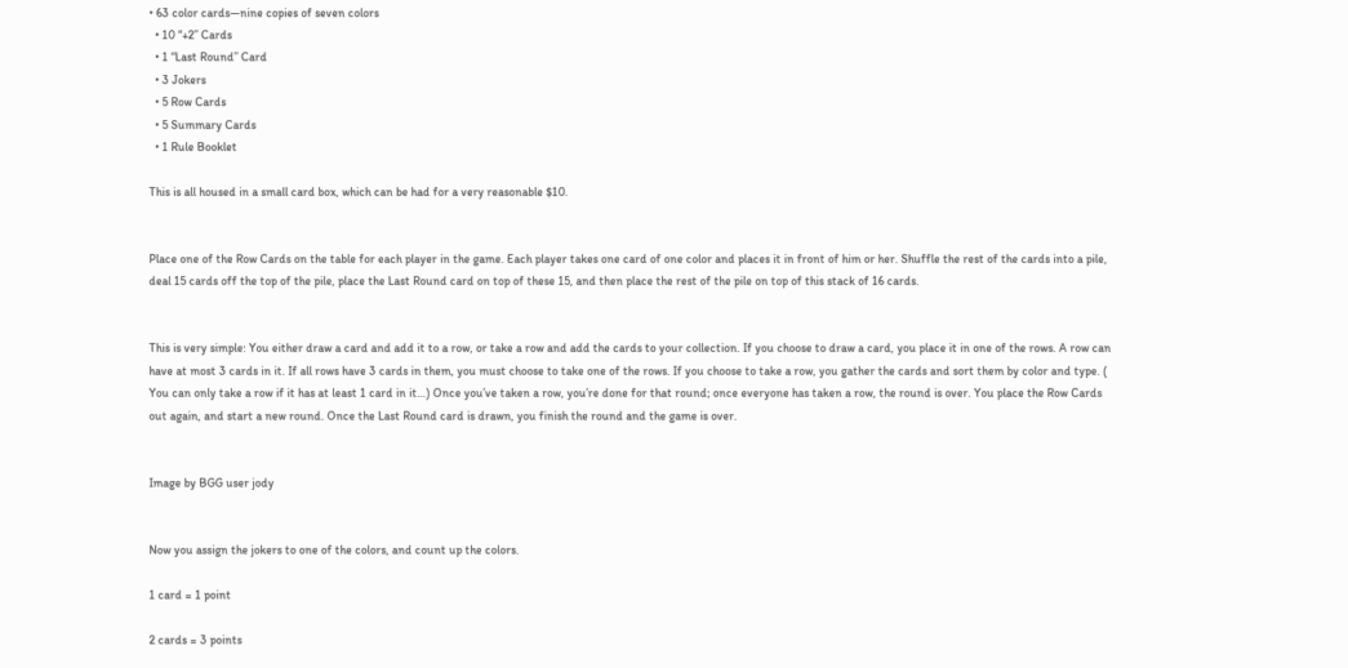• 63 color cards—nine copies of seven colors
  • 10 “+2” Cards
  • 1 “Last Round” Card
  • 3 Jokers
  • 5 Row Cards
  • 5 Summary Cards
  • 1 Rule Booklet

This is all housed in a small card box, which can be had for a very reasonable $10.


Place one of the Row Cards on the table for each player in the game. Each player takes one card of one color and places it in front of him or her. Shuffle the rest of the cards into a pile, deal 15 cards off the top of the pile, place the Last Round card on top of these 15, and then place the rest of the pile on top of this stack of 16 cards.


This is very simple: You either draw a card and add it to a row, or take a row and add the cards to your collection. If you choose to draw a card, you place it in one of the rows. A row can have at most 3 cards in it. If all rows have 3 cards in them, you must choose to take one of the rows. If you choose to take a row, you gather the cards and sort them by color and type. ( You can only take a row if it has at least 1 card in it…) Once you’ve taken a row, you’re done for that round; once everyone has taken a row, the round is over. You place the Row Cards out again, and start a new round. Once the Last Round card is drawn, you finish the round and the game is over.


Image by BGG user jody


Now you assign the jokers to one of the colors, and count up the colors.

1 card = 1 point

2 cards = 3 points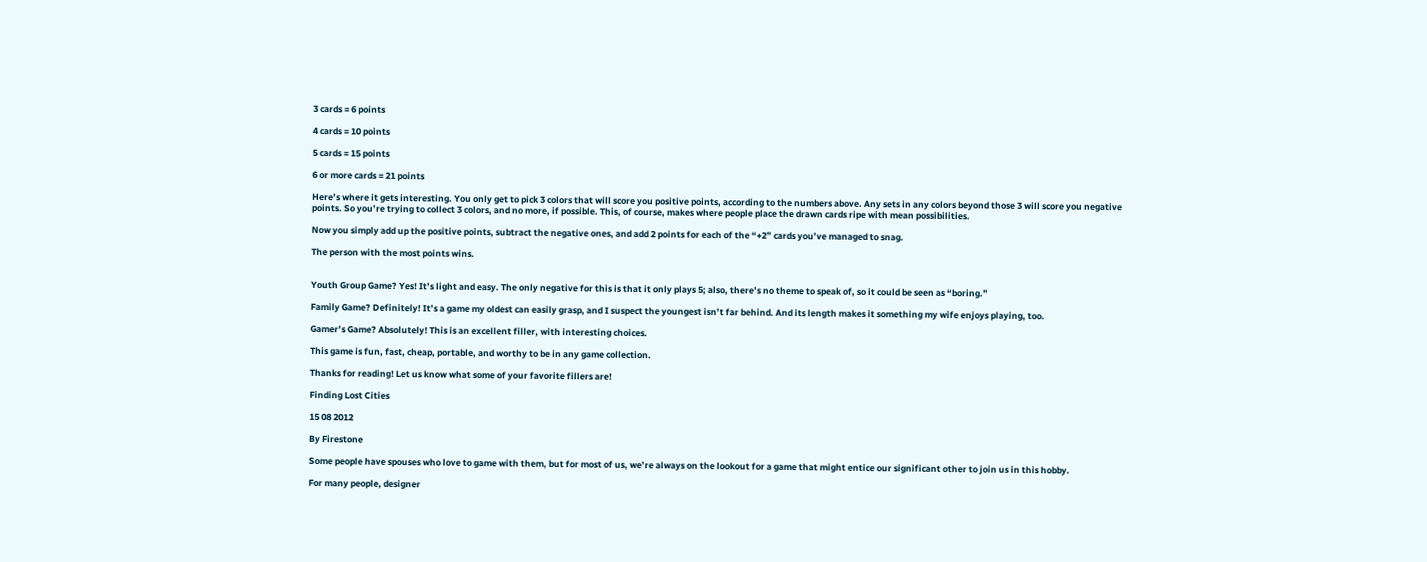3 cards = 6 points

4 cards = 10 points

5 cards = 15 points

6 or more cards = 21 points

Here’s where it gets interesting. You only get to pick 3 colors that will score you positive points, according to the numbers above. Any sets in any colors beyond those 3 will score you negative points. So you’re trying to collect 3 colors, and no more, if possible. This, of course, makes where people place the drawn cards ripe with mean possibilities.

Now you simply add up the positive points, subtract the negative ones, and add 2 points for each of the “+2” cards you’ve managed to snag.

The person with the most points wins.


Youth Group Game? Yes! It’s light and easy. The only negative for this is that it only plays 5; also, there’s no theme to speak of, so it could be seen as “boring.”

Family Game? Definitely! It’s a game my oldest can easily grasp, and I suspect the youngest isn’t far behind. And its length makes it something my wife enjoys playing, too.

Gamer’s Game? Absolutely! This is an excellent filler, with interesting choices.

This game is fun, fast, cheap, portable, and worthy to be in any game collection.

Thanks for reading! Let us know what some of your favorite fillers are!

Finding Lost Cities

15 08 2012

By Firestone

Some people have spouses who love to game with them, but for most of us, we’re always on the lookout for a game that might entice our significant other to join us in this hobby.

For many people, designer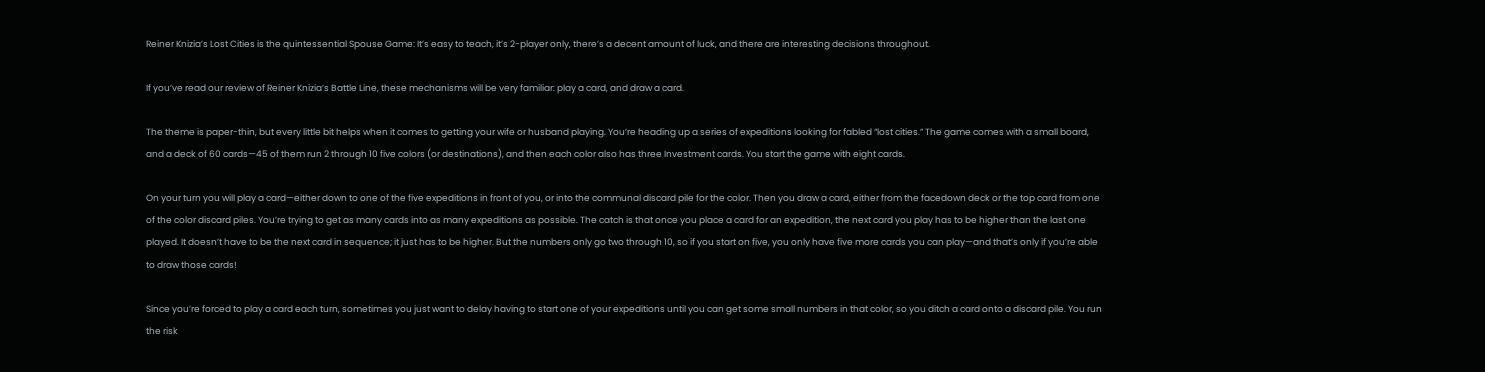Reiner Knizia’s Lost Cities is the quintessential Spouse Game: It’s easy to teach, it’s 2-player only, there’s a decent amount of luck, and there are interesting decisions throughout.

If you’ve read our review of Reiner Knizia’s Battle Line, these mechanisms will be very familiar: play a card, and draw a card.

The theme is paper-thin, but every little bit helps when it comes to getting your wife or husband playing. You’re heading up a series of expeditions looking for fabled “lost cities.” The game comes with a small board, and a deck of 60 cards—45 of them run 2 through 10 five colors (or destinations), and then each color also has three Investment cards. You start the game with eight cards.

On your turn you will play a card—either down to one of the five expeditions in front of you, or into the communal discard pile for the color. Then you draw a card, either from the facedown deck or the top card from one of the color discard piles. You’re trying to get as many cards into as many expeditions as possible. The catch is that once you place a card for an expedition, the next card you play has to be higher than the last one played. It doesn’t have to be the next card in sequence; it just has to be higher. But the numbers only go two through 10, so if you start on five, you only have five more cards you can play—and that’s only if you’re able to draw those cards!

Since you’re forced to play a card each turn, sometimes you just want to delay having to start one of your expeditions until you can get some small numbers in that color, so you ditch a card onto a discard pile. You run the risk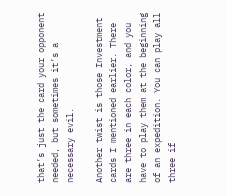that’s just the card your opponent needed, but sometimes it’s a necessary evil.

Another twist is those Investment cards I mentioned earlier. There are three in each color, and you have to play them at the beginning of an expedition. You can play all three if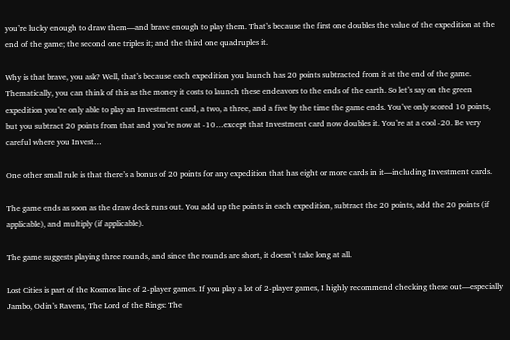you’re lucky enough to draw them—and brave enough to play them. That’s because the first one doubles the value of the expedition at the end of the game; the second one triples it; and the third one quadruples it.

Why is that brave, you ask? Well, that’s because each expedition you launch has 20 points subtracted from it at the end of the game. Thematically, you can think of this as the money it costs to launch these endeavors to the ends of the earth. So let’s say on the green expedition you’re only able to play an Investment card, a two, a three, and a five by the time the game ends. You’ve only scored 10 points, but you subtract 20 points from that and you’re now at -10…except that Investment card now doubles it. You’re at a cool -20. Be very careful where you Invest…

One other small rule is that there’s a bonus of 20 points for any expedition that has eight or more cards in it—including Investment cards.

The game ends as soon as the draw deck runs out. You add up the points in each expedition, subtract the 20 points, add the 20 points (if applicable), and multiply (if applicable).

The game suggests playing three rounds, and since the rounds are short, it doesn’t take long at all.

Lost Cities is part of the Kosmos line of 2-player games. If you play a lot of 2-player games, I highly recommend checking these out—especially Jambo, Odin’s Ravens, The Lord of the Rings: The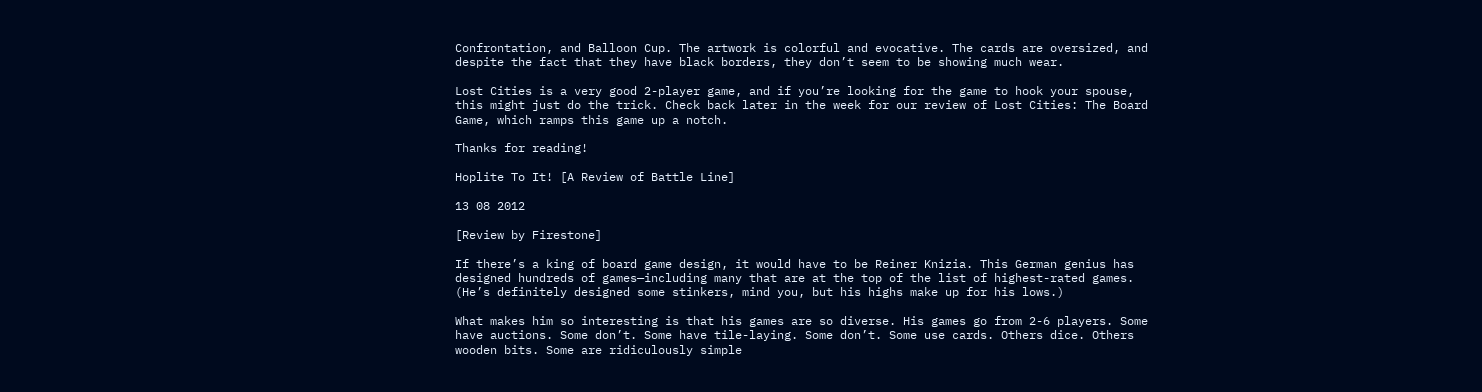Confrontation, and Balloon Cup. The artwork is colorful and evocative. The cards are oversized, and despite the fact that they have black borders, they don’t seem to be showing much wear.

Lost Cities is a very good 2-player game, and if you’re looking for the game to hook your spouse, this might just do the trick. Check back later in the week for our review of Lost Cities: The Board Game, which ramps this game up a notch.

Thanks for reading!

Hoplite To It! [A Review of Battle Line]

13 08 2012

[Review by Firestone]

If there’s a king of board game design, it would have to be Reiner Knizia. This German genius has designed hundreds of games—including many that are at the top of the list of highest-rated games. (He’s definitely designed some stinkers, mind you, but his highs make up for his lows.)

What makes him so interesting is that his games are so diverse. His games go from 2-6 players. Some have auctions. Some don’t. Some have tile-laying. Some don’t. Some use cards. Others dice. Others wooden bits. Some are ridiculously simple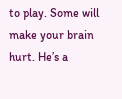to play. Some will make your brain hurt. He’s a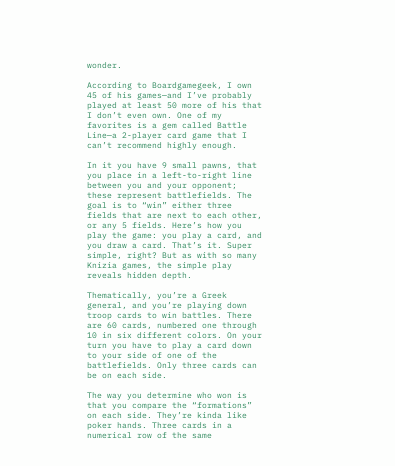wonder.

According to Boardgamegeek, I own 45 of his games—and I’ve probably played at least 50 more of his that I don’t even own. One of my favorites is a gem called Battle Line—a 2-player card game that I can’t recommend highly enough.

In it you have 9 small pawns, that you place in a left-to-right line between you and your opponent; these represent battlefields. The goal is to “win” either three fields that are next to each other, or any 5 fields. Here’s how you play the game: you play a card, and you draw a card. That’s it. Super simple, right? But as with so many Knizia games, the simple play reveals hidden depth.

Thematically, you’re a Greek general, and you’re playing down troop cards to win battles. There are 60 cards, numbered one through 10 in six different colors. On your turn you have to play a card down to your side of one of the battlefields. Only three cards can be on each side.

The way you determine who won is that you compare the “formations” on each side. They’re kinda like poker hands. Three cards in a numerical row of the same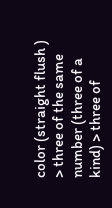color (straight flush ) > three of the same number (three of a kind) > three of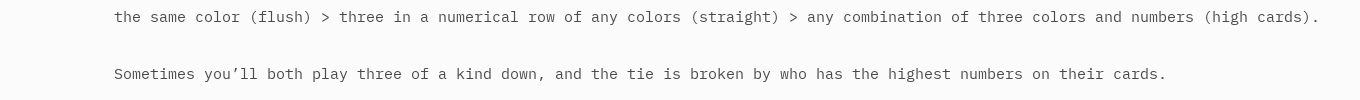the same color (flush) > three in a numerical row of any colors (straight) > any combination of three colors and numbers (high cards).

Sometimes you’ll both play three of a kind down, and the tie is broken by who has the highest numbers on their cards.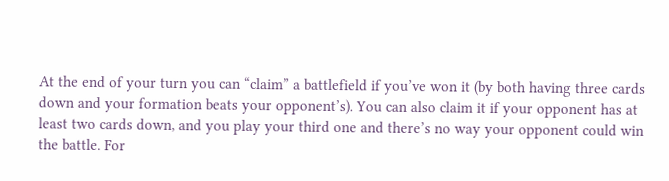At the end of your turn you can “claim” a battlefield if you’ve won it (by both having three cards down and your formation beats your opponent’s). You can also claim it if your opponent has at least two cards down, and you play your third one and there’s no way your opponent could win the battle. For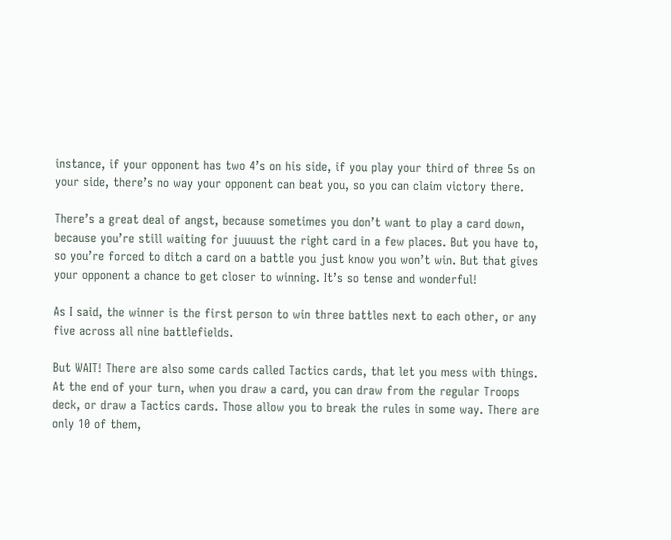instance, if your opponent has two 4’s on his side, if you play your third of three 5s on your side, there’s no way your opponent can beat you, so you can claim victory there.

There’s a great deal of angst, because sometimes you don’t want to play a card down, because you’re still waiting for juuuust the right card in a few places. But you have to, so you’re forced to ditch a card on a battle you just know you won’t win. But that gives your opponent a chance to get closer to winning. It’s so tense and wonderful!

As I said, the winner is the first person to win three battles next to each other, or any five across all nine battlefields.

But WAIT! There are also some cards called Tactics cards, that let you mess with things. At the end of your turn, when you draw a card, you can draw from the regular Troops deck, or draw a Tactics cards. Those allow you to break the rules in some way. There are only 10 of them,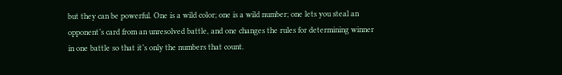but they can be powerful. One is a wild color; one is a wild number; one lets you steal an opponent’s card from an unresolved battle, and one changes the rules for determining winner in one battle so that it’s only the numbers that count.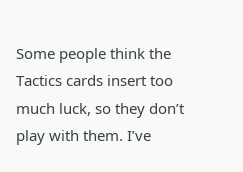Some people think the Tactics cards insert too much luck, so they don’t play with them. I’ve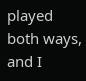played both ways, and I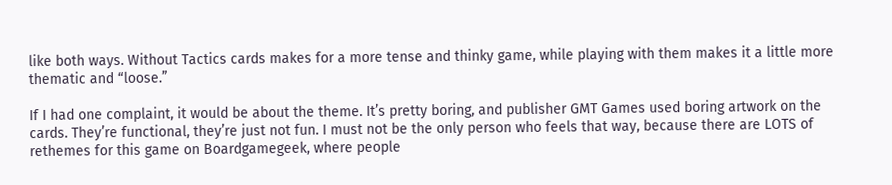like both ways. Without Tactics cards makes for a more tense and thinky game, while playing with them makes it a little more thematic and “loose.”

If I had one complaint, it would be about the theme. It’s pretty boring, and publisher GMT Games used boring artwork on the cards. They’re functional, they’re just not fun. I must not be the only person who feels that way, because there are LOTS of rethemes for this game on Boardgamegeek, where people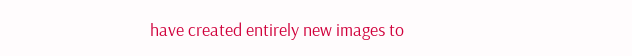have created entirely new images to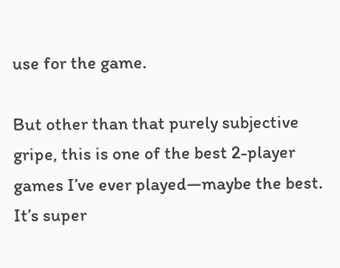use for the game.

But other than that purely subjective gripe, this is one of the best 2-player games I’ve ever played—maybe the best. It’s super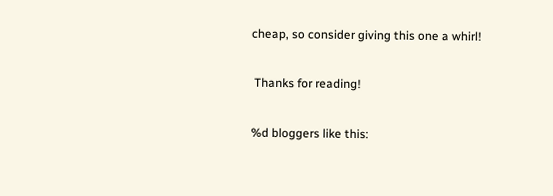cheap, so consider giving this one a whirl!

 Thanks for reading!

%d bloggers like this: